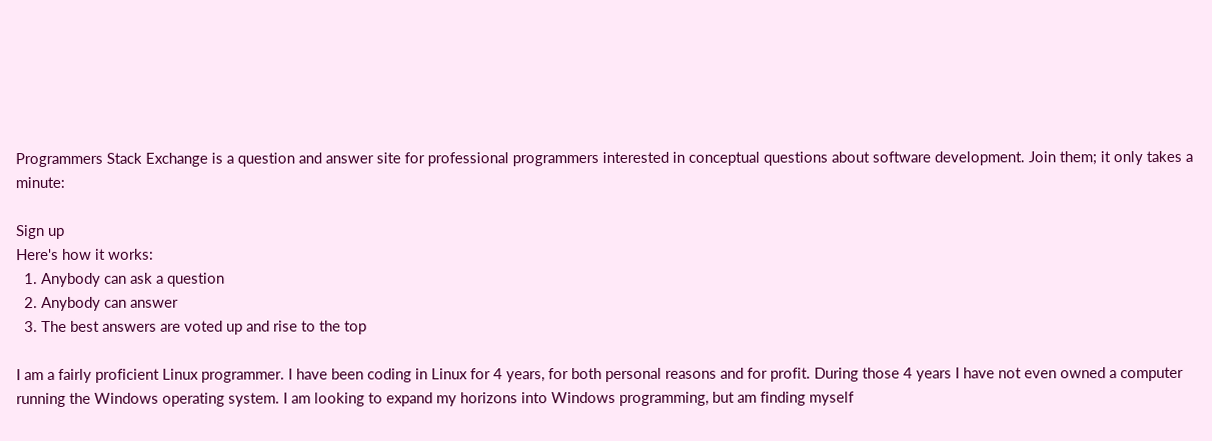Programmers Stack Exchange is a question and answer site for professional programmers interested in conceptual questions about software development. Join them; it only takes a minute:

Sign up
Here's how it works:
  1. Anybody can ask a question
  2. Anybody can answer
  3. The best answers are voted up and rise to the top

I am a fairly proficient Linux programmer. I have been coding in Linux for 4 years, for both personal reasons and for profit. During those 4 years I have not even owned a computer running the Windows operating system. I am looking to expand my horizons into Windows programming, but am finding myself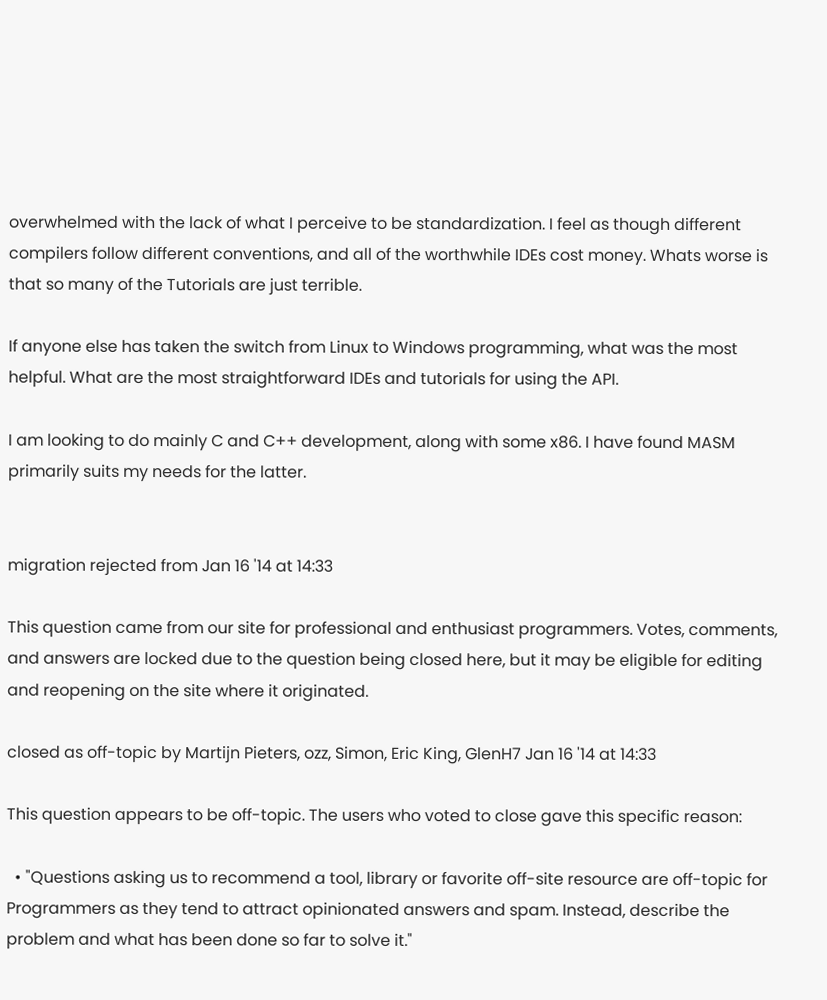overwhelmed with the lack of what I perceive to be standardization. I feel as though different compilers follow different conventions, and all of the worthwhile IDEs cost money. Whats worse is that so many of the Tutorials are just terrible.

If anyone else has taken the switch from Linux to Windows programming, what was the most helpful. What are the most straightforward IDEs and tutorials for using the API.

I am looking to do mainly C and C++ development, along with some x86. I have found MASM primarily suits my needs for the latter.


migration rejected from Jan 16 '14 at 14:33

This question came from our site for professional and enthusiast programmers. Votes, comments, and answers are locked due to the question being closed here, but it may be eligible for editing and reopening on the site where it originated.

closed as off-topic by Martijn Pieters, ozz, Simon, Eric King, GlenH7 Jan 16 '14 at 14:33

This question appears to be off-topic. The users who voted to close gave this specific reason:

  • "Questions asking us to recommend a tool, library or favorite off-site resource are off-topic for Programmers as they tend to attract opinionated answers and spam. Instead, describe the problem and what has been done so far to solve it."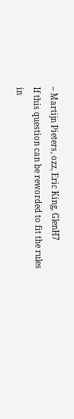– Martijn Pieters, ozz, Eric King, GlenH7
If this question can be reworded to fit the rules in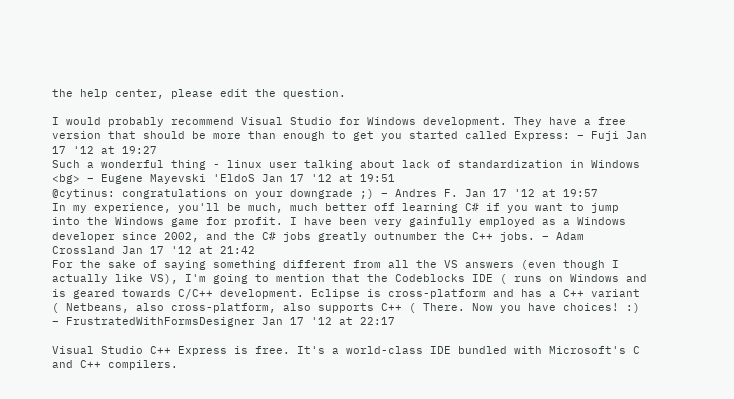the help center, please edit the question.

I would probably recommend Visual Studio for Windows development. They have a free version that should be more than enough to get you started called Express: – Fuji Jan 17 '12 at 19:27
Such a wonderful thing - linux user talking about lack of standardization in Windows <bg> – Eugene Mayevski 'EldoS Jan 17 '12 at 19:51
@cytinus: congratulations on your downgrade ;) – Andres F. Jan 17 '12 at 19:57
In my experience, you'll be much, much better off learning C# if you want to jump into the Windows game for profit. I have been very gainfully employed as a Windows developer since 2002, and the C# jobs greatly outnumber the C++ jobs. – Adam Crossland Jan 17 '12 at 21:42
For the sake of saying something different from all the VS answers (even though I actually like VS), I'm going to mention that the Codeblocks IDE ( runs on Windows and is geared towards C/C++ development. Eclipse is cross-platform and has a C++ variant ( Netbeans, also cross-platform, also supports C++ ( There. Now you have choices! :) – FrustratedWithFormsDesigner Jan 17 '12 at 22:17

Visual Studio C++ Express is free. It's a world-class IDE bundled with Microsoft's C and C++ compilers.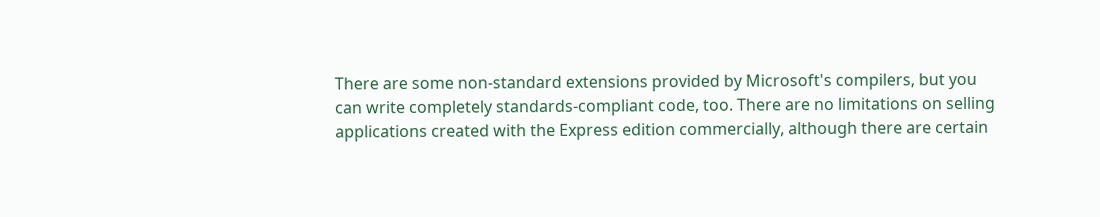There are some non-standard extensions provided by Microsoft's compilers, but you can write completely standards-compliant code, too. There are no limitations on selling applications created with the Express edition commercially, although there are certain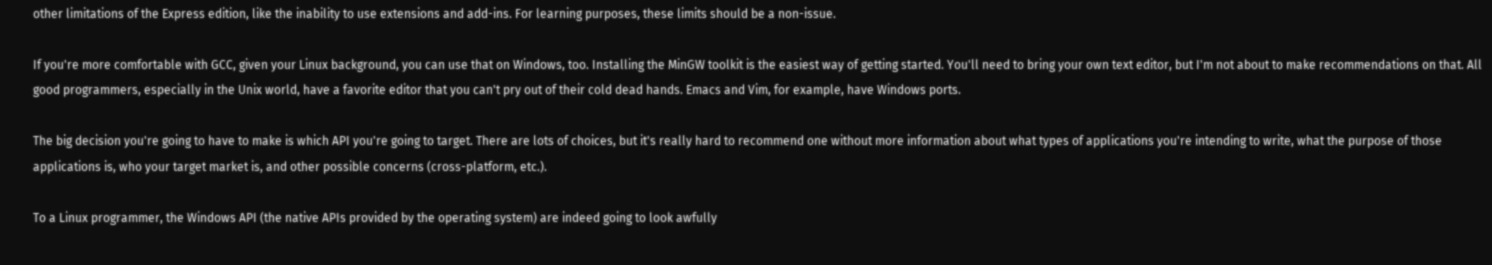other limitations of the Express edition, like the inability to use extensions and add-ins. For learning purposes, these limits should be a non-issue.

If you're more comfortable with GCC, given your Linux background, you can use that on Windows, too. Installing the MinGW toolkit is the easiest way of getting started. You'll need to bring your own text editor, but I'm not about to make recommendations on that. All good programmers, especially in the Unix world, have a favorite editor that you can't pry out of their cold dead hands. Emacs and Vim, for example, have Windows ports.

The big decision you're going to have to make is which API you're going to target. There are lots of choices, but it's really hard to recommend one without more information about what types of applications you're intending to write, what the purpose of those applications is, who your target market is, and other possible concerns (cross-platform, etc.).

To a Linux programmer, the Windows API (the native APIs provided by the operating system) are indeed going to look awfully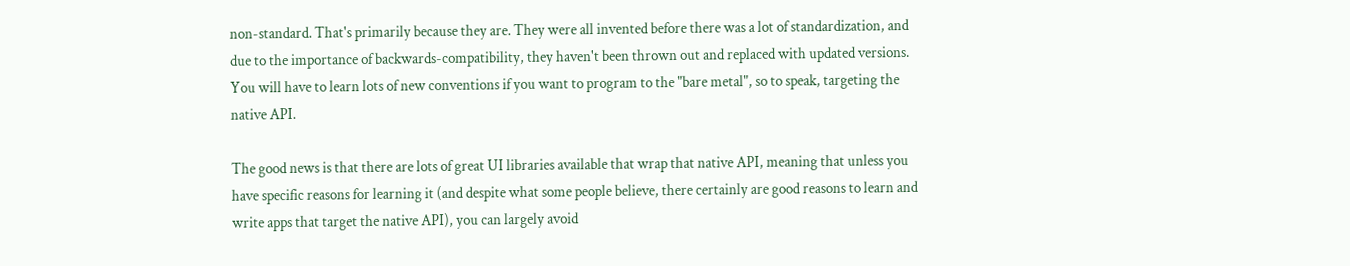non-standard. That's primarily because they are. They were all invented before there was a lot of standardization, and due to the importance of backwards-compatibility, they haven't been thrown out and replaced with updated versions. You will have to learn lots of new conventions if you want to program to the "bare metal", so to speak, targeting the native API.

The good news is that there are lots of great UI libraries available that wrap that native API, meaning that unless you have specific reasons for learning it (and despite what some people believe, there certainly are good reasons to learn and write apps that target the native API), you can largely avoid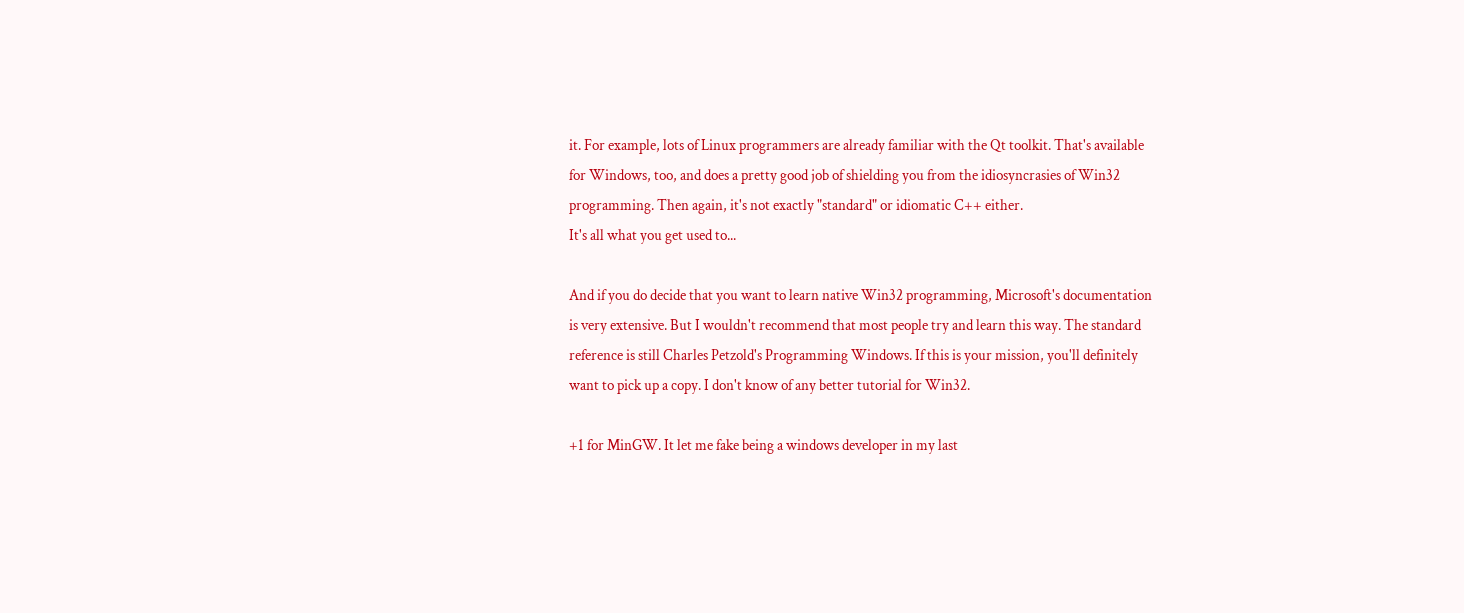it. For example, lots of Linux programmers are already familiar with the Qt toolkit. That's available for Windows, too, and does a pretty good job of shielding you from the idiosyncrasies of Win32 programming. Then again, it's not exactly "standard" or idiomatic C++ either.
It's all what you get used to...

And if you do decide that you want to learn native Win32 programming, Microsoft's documentation is very extensive. But I wouldn't recommend that most people try and learn this way. The standard reference is still Charles Petzold's Programming Windows. If this is your mission, you'll definitely want to pick up a copy. I don't know of any better tutorial for Win32.

+1 for MinGW. It let me fake being a windows developer in my last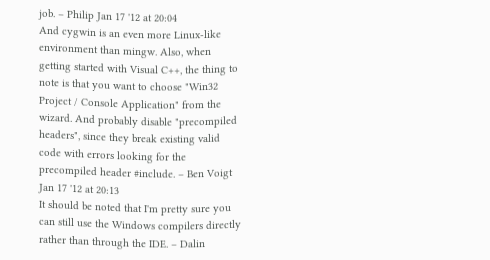job. – Philip Jan 17 '12 at 20:04
And cygwin is an even more Linux-like environment than mingw. Also, when getting started with Visual C++, the thing to note is that you want to choose "Win32 Project / Console Application" from the wizard. And probably disable "precompiled headers", since they break existing valid code with errors looking for the precompiled header #include. – Ben Voigt Jan 17 '12 at 20:13
It should be noted that I'm pretty sure you can still use the Windows compilers directly rather than through the IDE. – Dalin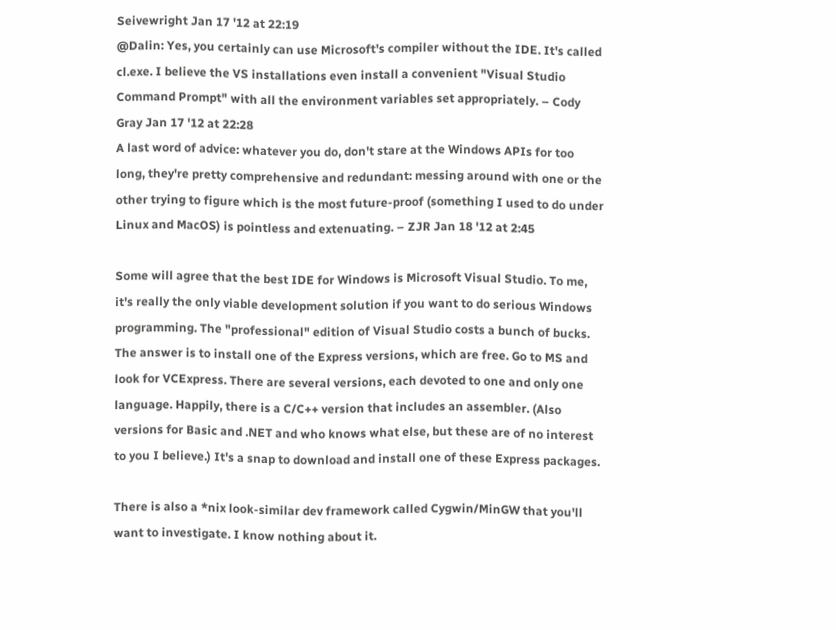Seivewright Jan 17 '12 at 22:19
@Dalin: Yes, you certainly can use Microsoft's compiler without the IDE. It's called cl.exe. I believe the VS installations even install a convenient "Visual Studio Command Prompt" with all the environment variables set appropriately. – Cody Gray Jan 17 '12 at 22:28
A last word of advice: whatever you do, don't stare at the Windows APIs for too long, they're pretty comprehensive and redundant: messing around with one or the other trying to figure which is the most future-proof (something I used to do under Linux and MacOS) is pointless and extenuating. – ZJR Jan 18 '12 at 2:45

Some will agree that the best IDE for Windows is Microsoft Visual Studio. To me, it's really the only viable development solution if you want to do serious Windows programming. The "professional" edition of Visual Studio costs a bunch of bucks. The answer is to install one of the Express versions, which are free. Go to MS and look for VCExpress. There are several versions, each devoted to one and only one language. Happily, there is a C/C++ version that includes an assembler. (Also versions for Basic and .NET and who knows what else, but these are of no interest to you I believe.) It's a snap to download and install one of these Express packages.

There is also a *nix look-similar dev framework called Cygwin/MinGW that you'll want to investigate. I know nothing about it.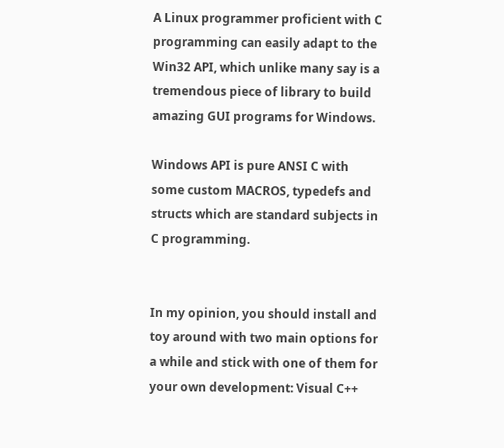A Linux programmer proficient with C programming can easily adapt to the Win32 API, which unlike many say is a tremendous piece of library to build amazing GUI programs for Windows.

Windows API is pure ANSI C with some custom MACROS, typedefs and structs which are standard subjects in C programming.


In my opinion, you should install and toy around with two main options for a while and stick with one of them for your own development: Visual C++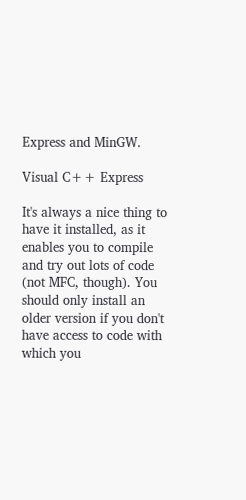Express and MinGW.

Visual C++ Express

It's always a nice thing to have it installed, as it enables you to compile and try out lots of code (not MFC, though). You should only install an older version if you don't have access to code with which you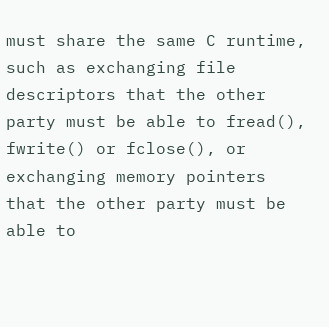must share the same C runtime, such as exchanging file descriptors that the other party must be able to fread(), fwrite() or fclose(), or exchanging memory pointers that the other party must be able to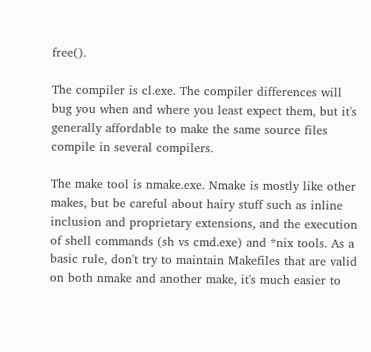free().

The compiler is cl.exe. The compiler differences will bug you when and where you least expect them, but it's generally affordable to make the same source files compile in several compilers.

The make tool is nmake.exe. Nmake is mostly like other makes, but be careful about hairy stuff such as inline inclusion and proprietary extensions, and the execution of shell commands (sh vs cmd.exe) and *nix tools. As a basic rule, don't try to maintain Makefiles that are valid on both nmake and another make, it's much easier to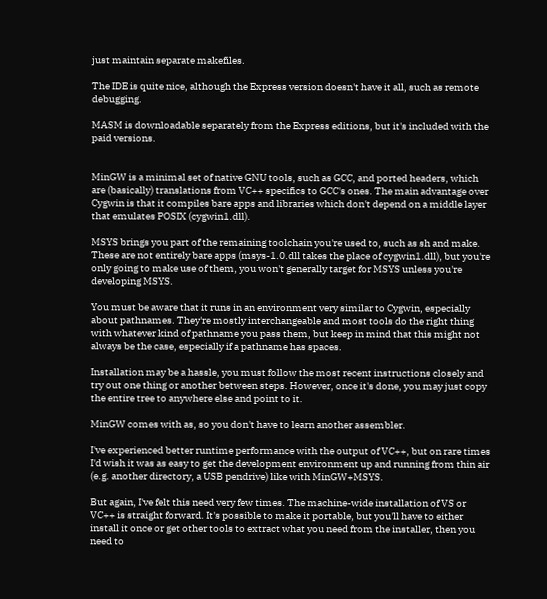just maintain separate makefiles.

The IDE is quite nice, although the Express version doesn't have it all, such as remote debugging.

MASM is downloadable separately from the Express editions, but it's included with the paid versions.


MinGW is a minimal set of native GNU tools, such as GCC, and ported headers, which are (basically) translations from VC++ specifics to GCC's ones. The main advantage over Cygwin is that it compiles bare apps and libraries which don't depend on a middle layer that emulates POSIX (cygwin1.dll).

MSYS brings you part of the remaining toolchain you're used to, such as sh and make. These are not entirely bare apps (msys-1.0.dll takes the place of cygwin1.dll), but you're only going to make use of them, you won't generally target for MSYS unless you're developing MSYS.

You must be aware that it runs in an environment very similar to Cygwin, especially about pathnames. They're mostly interchangeable and most tools do the right thing with whatever kind of pathname you pass them, but keep in mind that this might not always be the case, especially if a pathname has spaces.

Installation may be a hassle, you must follow the most recent instructions closely and try out one thing or another between steps. However, once it's done, you may just copy the entire tree to anywhere else and point to it.

MinGW comes with as, so you don't have to learn another assembler.

I've experienced better runtime performance with the output of VC++, but on rare times I'd wish it was as easy to get the development environment up and running from thin air (e.g. another directory, a USB pendrive) like with MinGW+MSYS.

But again, I've felt this need very few times. The machine-wide installation of VS or VC++ is straight forward. It's possible to make it portable, but you'll have to either install it once or get other tools to extract what you need from the installer, then you need to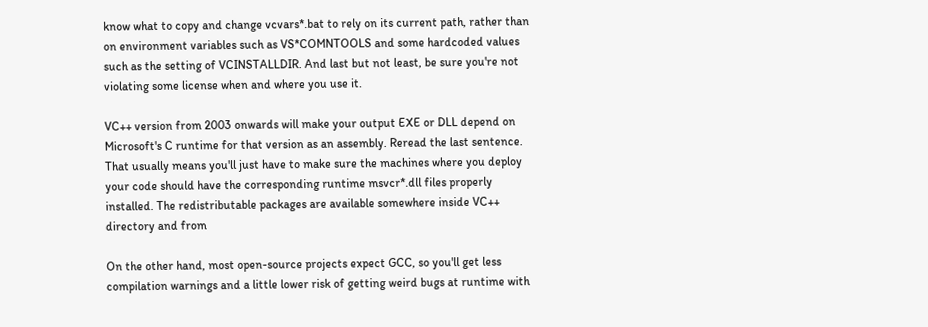know what to copy and change vcvars*.bat to rely on its current path, rather than on environment variables such as VS*COMNTOOLS and some hardcoded values such as the setting of VCINSTALLDIR. And last but not least, be sure you're not violating some license when and where you use it.

VC++ version from 2003 onwards will make your output EXE or DLL depend on Microsoft's C runtime for that version as an assembly. Reread the last sentence. That usually means you'll just have to make sure the machines where you deploy your code should have the corresponding runtime msvcr*.dll files properly installed. The redistributable packages are available somewhere inside VC++ directory and from

On the other hand, most open-source projects expect GCC, so you'll get less compilation warnings and a little lower risk of getting weird bugs at runtime with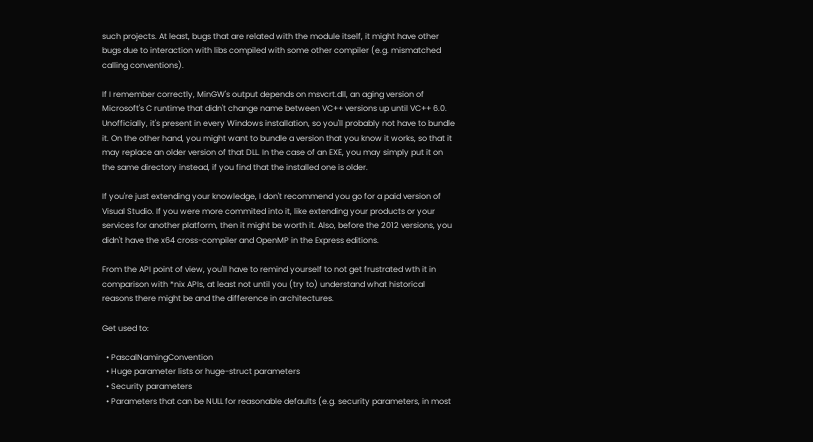such projects. At least, bugs that are related with the module itself, it might have other bugs due to interaction with libs compiled with some other compiler (e.g. mismatched calling conventions).

If I remember correctly, MinGW's output depends on msvcrt.dll, an aging version of Microsoft's C runtime that didn't change name between VC++ versions up until VC++ 6.0. Unofficially, it's present in every Windows installation, so you'll probably not have to bundle it. On the other hand, you might want to bundle a version that you know it works, so that it may replace an older version of that DLL. In the case of an EXE, you may simply put it on the same directory instead, if you find that the installed one is older.

If you're just extending your knowledge, I don't recommend you go for a paid version of Visual Studio. If you were more commited into it, like extending your products or your services for another platform, then it might be worth it. Also, before the 2012 versions, you didn't have the x64 cross-compiler and OpenMP in the Express editions.

From the API point of view, you'll have to remind yourself to not get frustrated wth it in comparison with *nix APIs, at least not until you (try to) understand what historical reasons there might be and the difference in architectures.

Get used to:

  • PascalNamingConvention
  • Huge parameter lists or huge-struct parameters
  • Security parameters
  • Parameters that can be NULL for reasonable defaults (e.g. security parameters, in most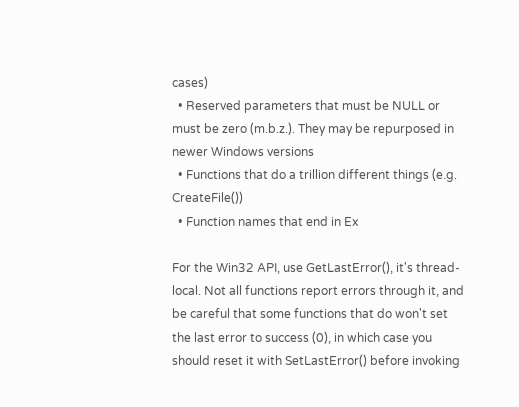cases)
  • Reserved parameters that must be NULL or must be zero (m.b.z.). They may be repurposed in newer Windows versions
  • Functions that do a trillion different things (e.g. CreateFile())
  • Function names that end in Ex

For the Win32 API, use GetLastError(), it's thread-local. Not all functions report errors through it, and be careful that some functions that do won't set the last error to success (0), in which case you should reset it with SetLastError() before invoking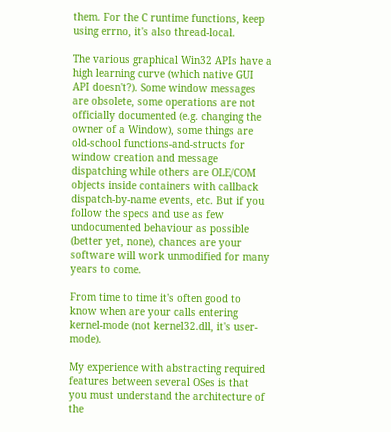them. For the C runtime functions, keep using errno, it's also thread-local.

The various graphical Win32 APIs have a high learning curve (which native GUI API doesn't?). Some window messages are obsolete, some operations are not officially documented (e.g. changing the owner of a Window), some things are old-school functions-and-structs for window creation and message dispatching while others are OLE/COM objects inside containers with callback dispatch-by-name events, etc. But if you follow the specs and use as few undocumented behaviour as possible (better yet, none), chances are your software will work unmodified for many years to come.

From time to time it's often good to know when are your calls entering kernel-mode (not kernel32.dll, it's user-mode).

My experience with abstracting required features between several OSes is that you must understand the architecture of the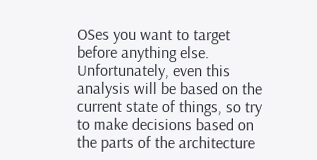OSes you want to target before anything else. Unfortunately, even this analysis will be based on the current state of things, so try to make decisions based on the parts of the architecture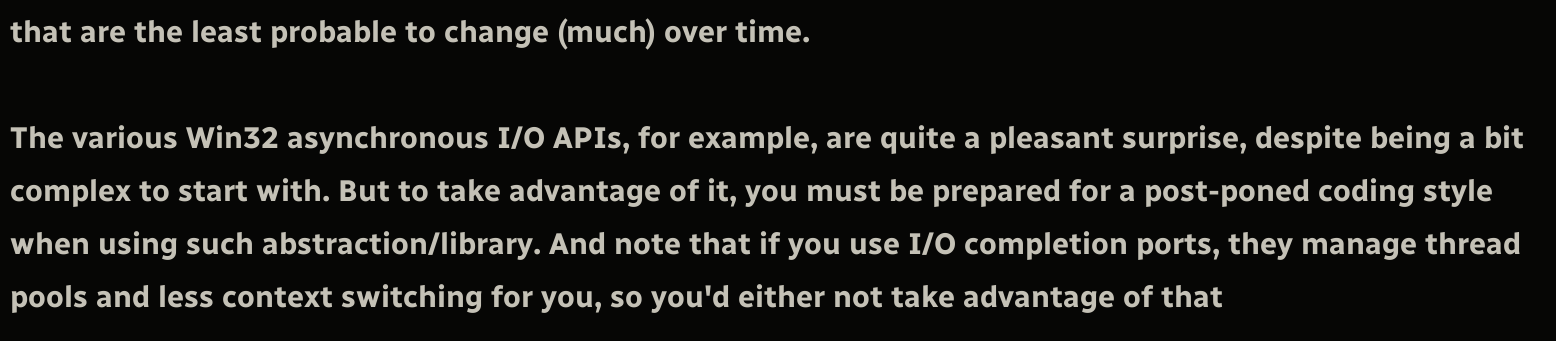that are the least probable to change (much) over time.

The various Win32 asynchronous I/O APIs, for example, are quite a pleasant surprise, despite being a bit complex to start with. But to take advantage of it, you must be prepared for a post-poned coding style when using such abstraction/library. And note that if you use I/O completion ports, they manage thread pools and less context switching for you, so you'd either not take advantage of that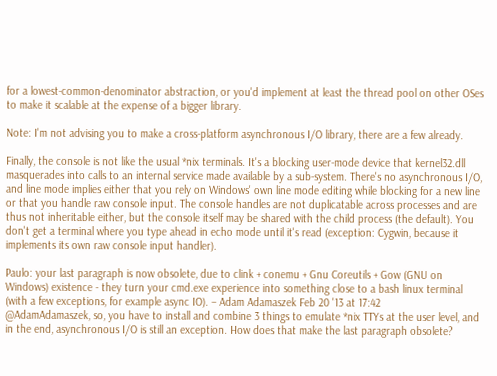for a lowest-common-denominator abstraction, or you'd implement at least the thread pool on other OSes to make it scalable at the expense of a bigger library.

Note: I'm not advising you to make a cross-platform asynchronous I/O library, there are a few already.

Finally, the console is not like the usual *nix terminals. It's a blocking user-mode device that kernel32.dll masquerades into calls to an internal service made available by a sub-system. There's no asynchronous I/O, and line mode implies either that you rely on Windows' own line mode editing while blocking for a new line or that you handle raw console input. The console handles are not duplicatable across processes and are thus not inheritable either, but the console itself may be shared with the child process (the default). You don't get a terminal where you type ahead in echo mode until it's read (exception: Cygwin, because it implements its own raw console input handler).

Paulo: your last paragraph is now obsolete, due to clink + conemu + Gnu Coreutils + Gow (GNU on Windows) existence - they turn your cmd.exe experience into something close to a bash linux terminal (with a few exceptions, for example async IO). – Adam Adamaszek Feb 20 '13 at 17:42
@AdamAdamaszek, so, you have to install and combine 3 things to emulate *nix TTYs at the user level, and in the end, asynchronous I/O is still an exception. How does that make the last paragraph obsolete?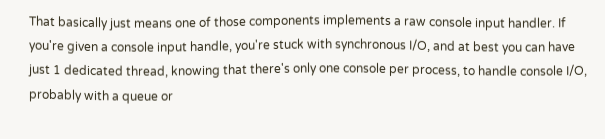That basically just means one of those components implements a raw console input handler. If you're given a console input handle, you're stuck with synchronous I/O, and at best you can have just 1 dedicated thread, knowing that there's only one console per process, to handle console I/O, probably with a queue or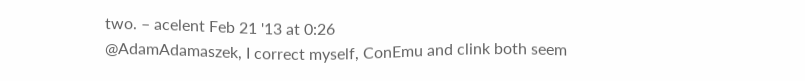two. – acelent Feb 21 '13 at 0:26
@AdamAdamaszek, I correct myself, ConEmu and clink both seem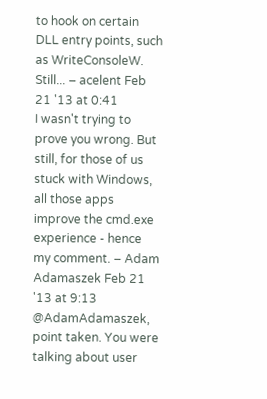to hook on certain DLL entry points, such as WriteConsoleW. Still... – acelent Feb 21 '13 at 0:41
I wasn't trying to prove you wrong. But still, for those of us stuck with Windows, all those apps improve the cmd.exe experience - hence my comment. – Adam Adamaszek Feb 21 '13 at 9:13
@AdamAdamaszek, point taken. You were talking about user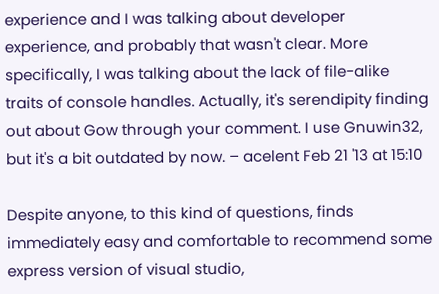experience and I was talking about developer experience, and probably that wasn't clear. More specifically, I was talking about the lack of file-alike traits of console handles. Actually, it's serendipity finding out about Gow through your comment. I use Gnuwin32, but it's a bit outdated by now. – acelent Feb 21 '13 at 15:10

Despite anyone, to this kind of questions, finds immediately easy and comfortable to recommend some express version of visual studio,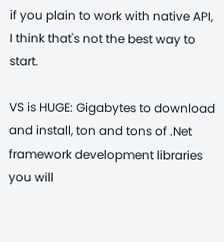if you plain to work with native API, I think that's not the best way to start.

VS is HUGE: Gigabytes to download and install, ton and tons of .Net framework development libraries you will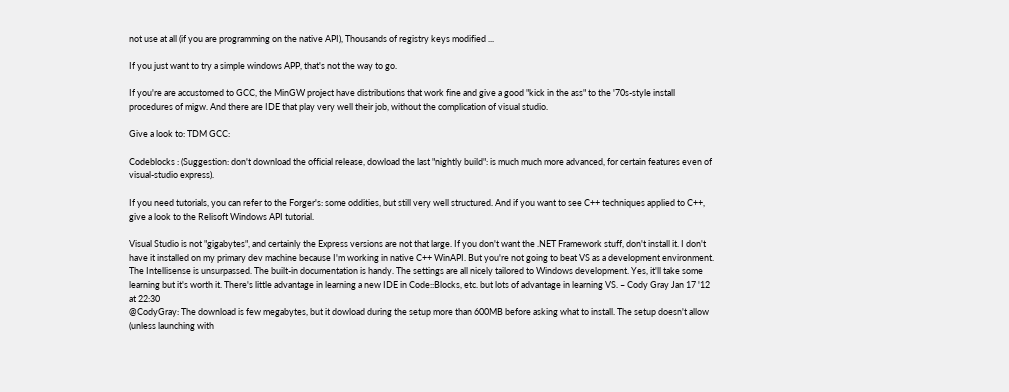not use at all (if you are programming on the native API), Thousands of registry keys modified ...

If you just want to try a simple windows APP, that's not the way to go.

If you're are accustomed to GCC, the MinGW project have distributions that work fine and give a good "kick in the ass" to the '70s-style install procedures of migw. And there are IDE that play very well their job, without the complication of visual studio.

Give a look to: TDM GCC:

Codeblocks : (Suggestion: don't download the official release, dowload the last "nightly build": is much much more advanced, for certain features even of visual-studio express).

If you need tutorials, you can refer to the Forger's: some oddities, but still very well structured. And if you want to see C++ techniques applied to C++, give a look to the Relisoft Windows API tutorial.

Visual Studio is not "gigabytes", and certainly the Express versions are not that large. If you don't want the .NET Framework stuff, don't install it. I don't have it installed on my primary dev machine because I'm working in native C++ WinAPI. But you're not going to beat VS as a development environment. The Intellisense is unsurpassed. The built-in documentation is handy. The settings are all nicely tailored to Windows development. Yes, it'll take some learning but it's worth it. There's little advantage in learning a new IDE in Code::Blocks, etc. but lots of advantage in learning VS. – Cody Gray Jan 17 '12 at 22:30
@CodyGray: The download is few megabytes, but it dowload during the setup more than 600MB before asking what to install. The setup doesn't allow (unless launching with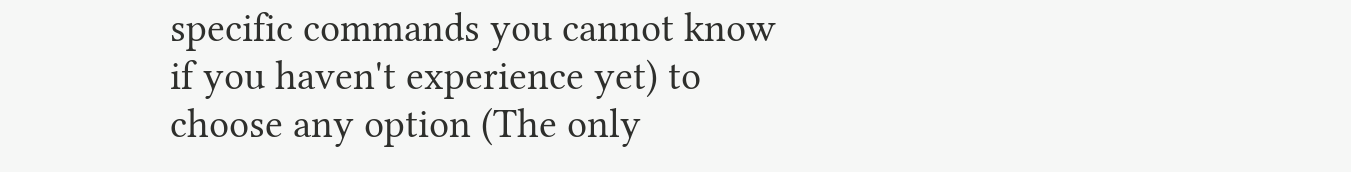specific commands you cannot know if you haven't experience yet) to choose any option (The only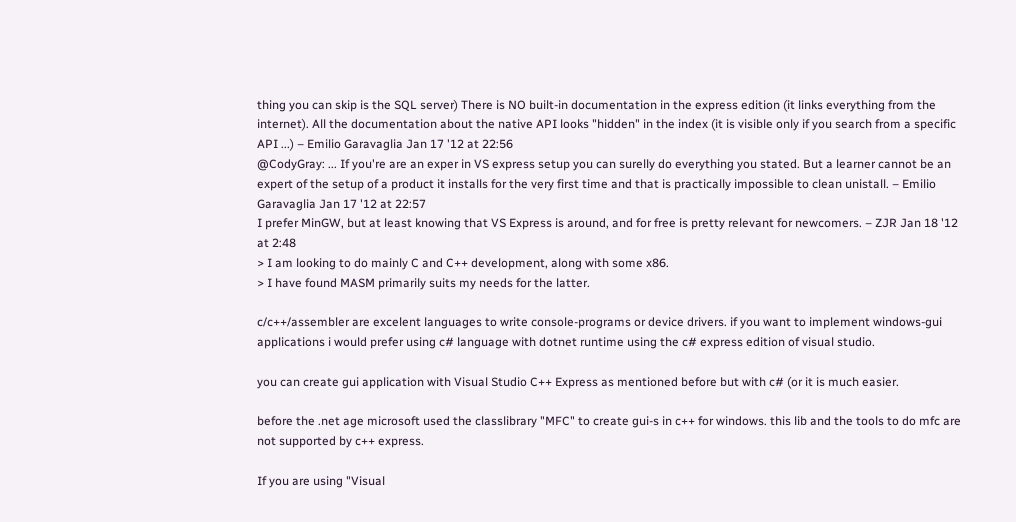thing you can skip is the SQL server) There is NO built-in documentation in the express edition (it links everything from the internet). All the documentation about the native API looks "hidden" in the index (it is visible only if you search from a specific API ...) – Emilio Garavaglia Jan 17 '12 at 22:56
@CodyGray: ... If you're are an exper in VS express setup you can surelly do everything you stated. But a learner cannot be an expert of the setup of a product it installs for the very first time and that is practically impossible to clean unistall. – Emilio Garavaglia Jan 17 '12 at 22:57
I prefer MinGW, but at least knowing that VS Express is around, and for free is pretty relevant for newcomers. – ZJR Jan 18 '12 at 2:48
> I am looking to do mainly C and C++ development, along with some x86.
> I have found MASM primarily suits my needs for the latter.

c/c++/assembler are excelent languages to write console-programs or device drivers. if you want to implement windows-gui applications i would prefer using c# language with dotnet runtime using the c# express edition of visual studio.

you can create gui application with Visual Studio C++ Express as mentioned before but with c# (or it is much easier.

before the .net age microsoft used the classlibrary "MFC" to create gui-s in c++ for windows. this lib and the tools to do mfc are not supported by c++ express.

If you are using "Visual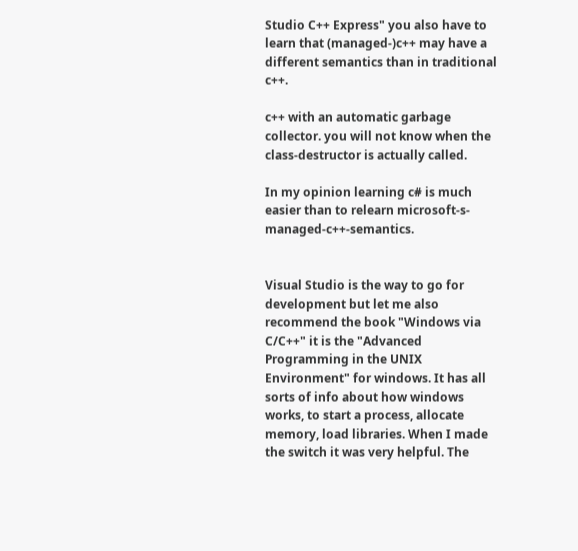Studio C++ Express" you also have to learn that (managed-)c++ may have a different semantics than in traditional c++.

c++ with an automatic garbage collector. you will not know when the class-destructor is actually called.

In my opinion learning c# is much easier than to relearn microsoft-s-managed-c++-semantics.


Visual Studio is the way to go for development but let me also recommend the book "Windows via C/C++" it is the "Advanced Programming in the UNIX Environment" for windows. It has all sorts of info about how windows works, to start a process, allocate memory, load libraries. When I made the switch it was very helpful. The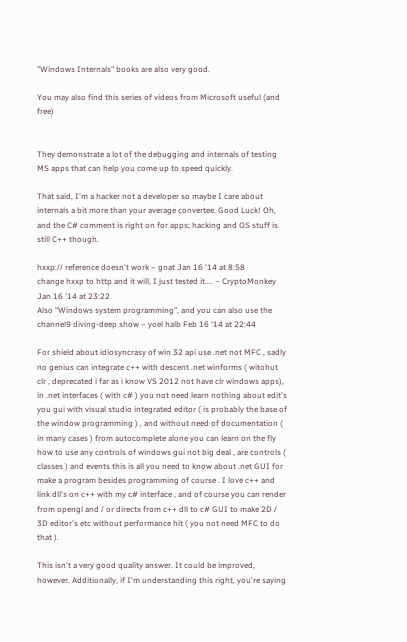"Windows Internals" books are also very good.

You may also find this series of videos from Microsoft useful (and free)


They demonstrate a lot of the debugging and internals of testing MS apps that can help you come up to speed quickly.

That said, I'm a hacker not a developer so maybe I care about internals a bit more than your average convertee. Good Luck! Oh, and the C# comment is right on for apps; hacking and OS stuff is still C++ though.

hxxp:// reference doesn't work – gnat Jan 16 '14 at 8:58
change hxxp to http and it will, I just tested it.... – CryptoMonkey Jan 16 '14 at 23:22
Also "Windows system programming", and you can also use the channel9 diving-deep show – yoel halb Feb 16 '14 at 22:44

For shield about idiosyncrasy of win 32 api use .net not MFC , sadly no genius can integrate c++ with descent .net winforms ( witohut clr , deprecated i far as i know VS 2012 not have clr windows apps), in .net interfaces ( with c# ) you not need learn nothing about edit's you gui with visual studio integrated editor ( is probably the base of the window programming ) , and without need of documentation ( in many cases ) from autocomplete alone you can learn on the fly how to use any controls of windows gui not big deal , are controls ( classes ) and events this is all you need to know about .net GUI for make a program besides programming of course . I love c++ and link dll's on c++ with my c# interface , and of course you can render from opengl and / or directx from c++ dll to c# GUI to make 2D / 3D editor's etc without performance hit ( you not need MFC to do that ).

This isn't a very good quality answer. It could be improved, however. Additionally, if I'm understanding this right, you're saying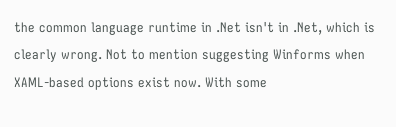the common language runtime in .Net isn't in .Net, which is clearly wrong. Not to mention suggesting Winforms when XAML-based options exist now. With some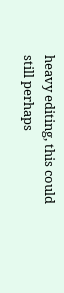heavy editing, this could still perhaps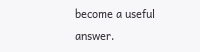become a useful answer.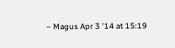– Magus Apr 3 '14 at 15:19